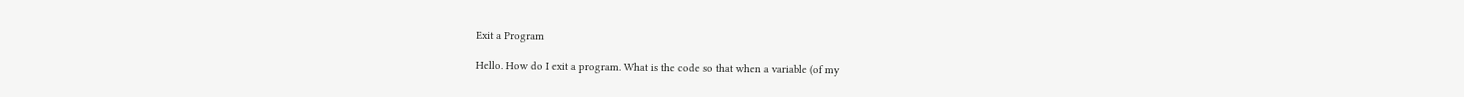Exit a Program

Hello. How do I exit a program. What is the code so that when a variable (of my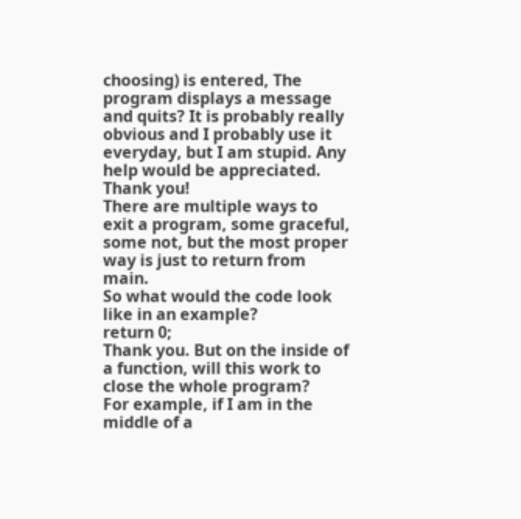choosing) is entered, The program displays a message and quits? It is probably really obvious and I probably use it everyday, but I am stupid. Any help would be appreciated. Thank you!
There are multiple ways to exit a program, some graceful, some not, but the most proper way is just to return from main.
So what would the code look like in an example?
return 0;
Thank you. But on the inside of a function, will this work to close the whole program?
For example, if I am in the middle of a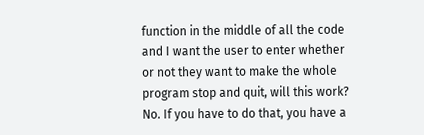function in the middle of all the code and I want the user to enter whether or not they want to make the whole program stop and quit, will this work?
No. If you have to do that, you have a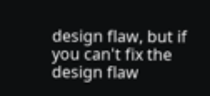design flaw, but if you can't fix the design flaw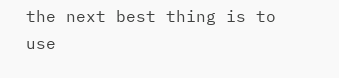the next best thing is to use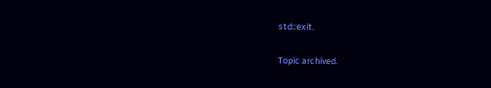std::exit.

Topic archived.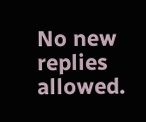No new replies allowed.